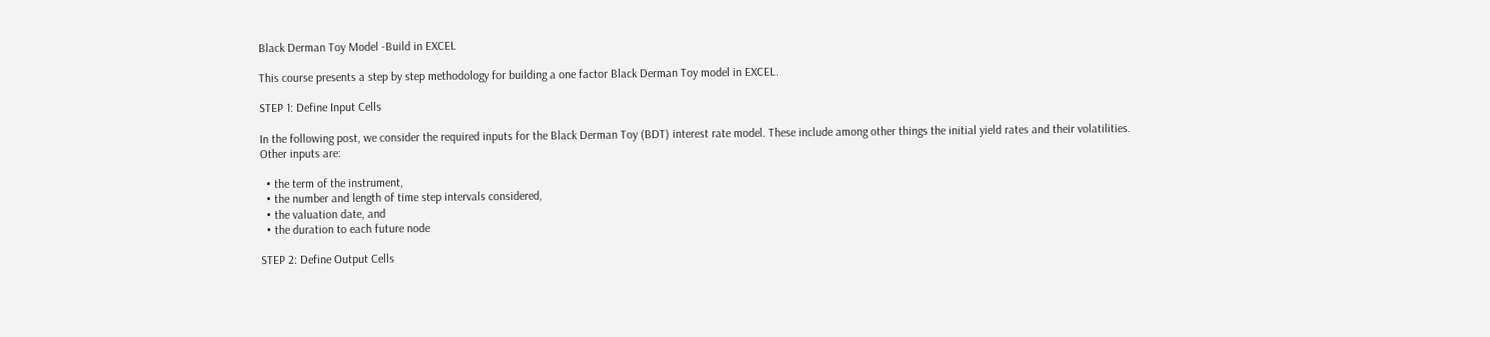Black Derman Toy Model -Build in EXCEL

This course presents a step by step methodology for building a one factor Black Derman Toy model in EXCEL.

STEP 1: Define Input Cells

In the following post, we consider the required inputs for the Black Derman Toy (BDT) interest rate model. These include among other things the initial yield rates and their volatilities. Other inputs are:

  • the term of the instrument,
  • the number and length of time step intervals considered,
  • the valuation date, and
  • the duration to each future node

STEP 2: Define Output Cells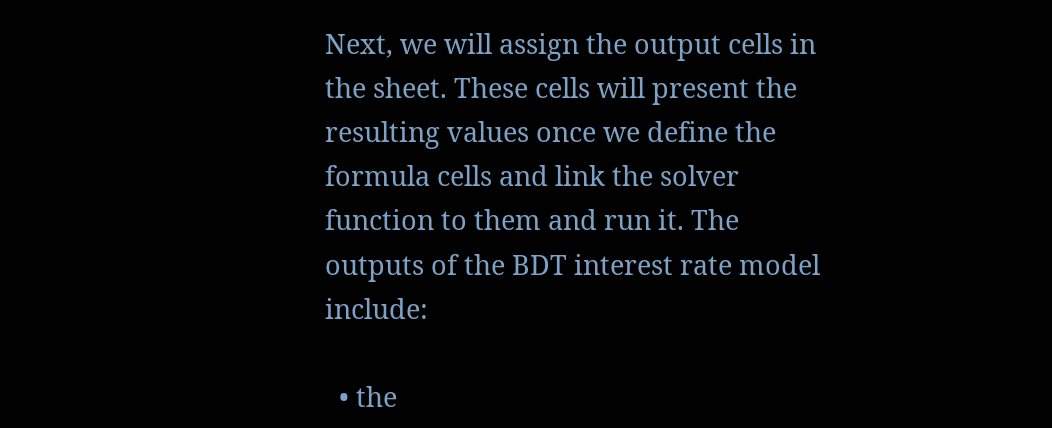Next, we will assign the output cells in the sheet. These cells will present the resulting values once we define the formula cells and link the solver function to them and run it. The outputs of the BDT interest rate model include:

  • the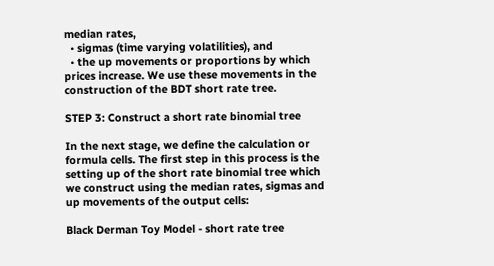median rates,
  • sigmas (time varying volatilities), and
  • the up movements or proportions by which prices increase. We use these movements in the construction of the BDT short rate tree.

STEP 3: Construct a short rate binomial tree

In the next stage, we define the calculation or formula cells. The first step in this process is the setting up of the short rate binomial tree which we construct using the median rates, sigmas and up movements of the output cells:

Black Derman Toy Model - short rate tree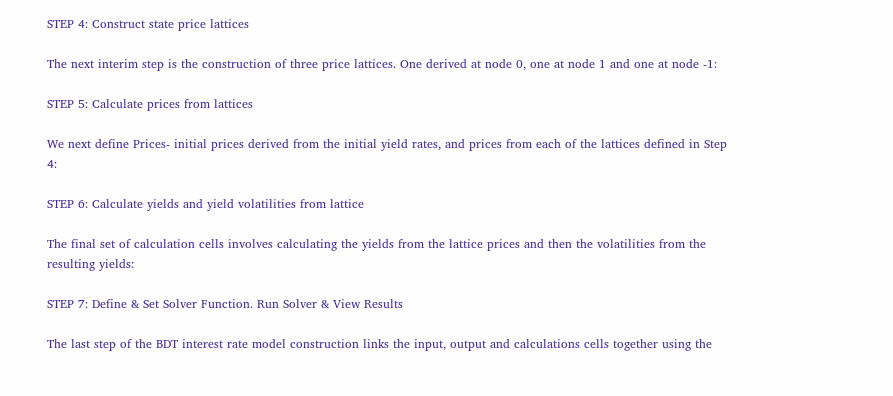STEP 4: Construct state price lattices

The next interim step is the construction of three price lattices. One derived at node 0, one at node 1 and one at node -1:

STEP 5: Calculate prices from lattices

We next define Prices- initial prices derived from the initial yield rates, and prices from each of the lattices defined in Step 4:

STEP 6: Calculate yields and yield volatilities from lattice

The final set of calculation cells involves calculating the yields from the lattice prices and then the volatilities from the resulting yields:

STEP 7: Define & Set Solver Function. Run Solver & View Results

The last step of the BDT interest rate model construction links the input, output and calculations cells together using the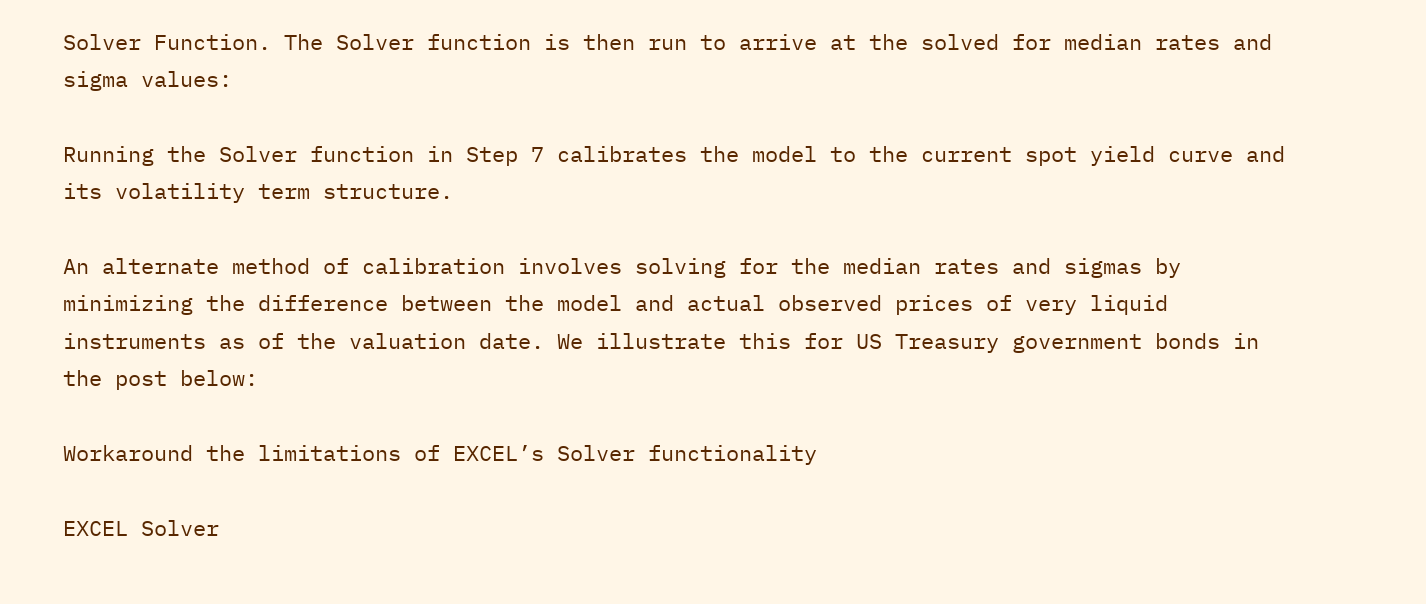Solver Function. The Solver function is then run to arrive at the solved for median rates and sigma values:

Running the Solver function in Step 7 calibrates the model to the current spot yield curve and its volatility term structure.

An alternate method of calibration involves solving for the median rates and sigmas by minimizing the difference between the model and actual observed prices of very liquid instruments as of the valuation date. We illustrate this for US Treasury government bonds in the post below:

Workaround the limitations of EXCEL’s Solver functionality

EXCEL Solver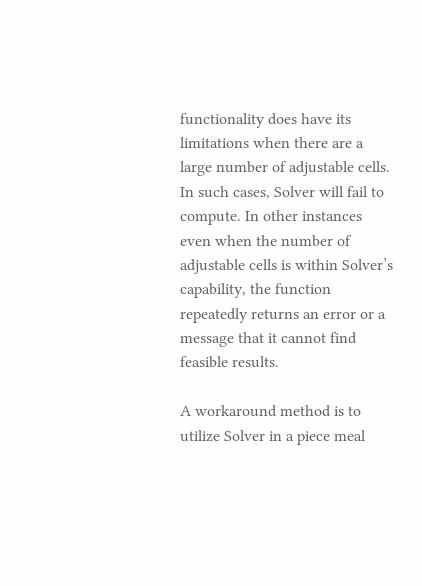functionality does have its limitations when there are a large number of adjustable cells. In such cases, Solver will fail to compute. In other instances even when the number of adjustable cells is within Solver’s capability, the function repeatedly returns an error or a message that it cannot find feasible results.

A workaround method is to utilize Solver in a piece meal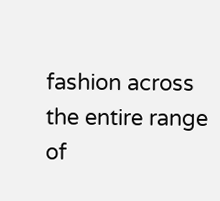fashion across the entire range of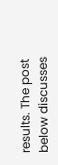results. The post below discusses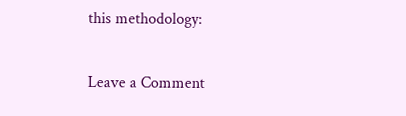this methodology:

Leave a Comment